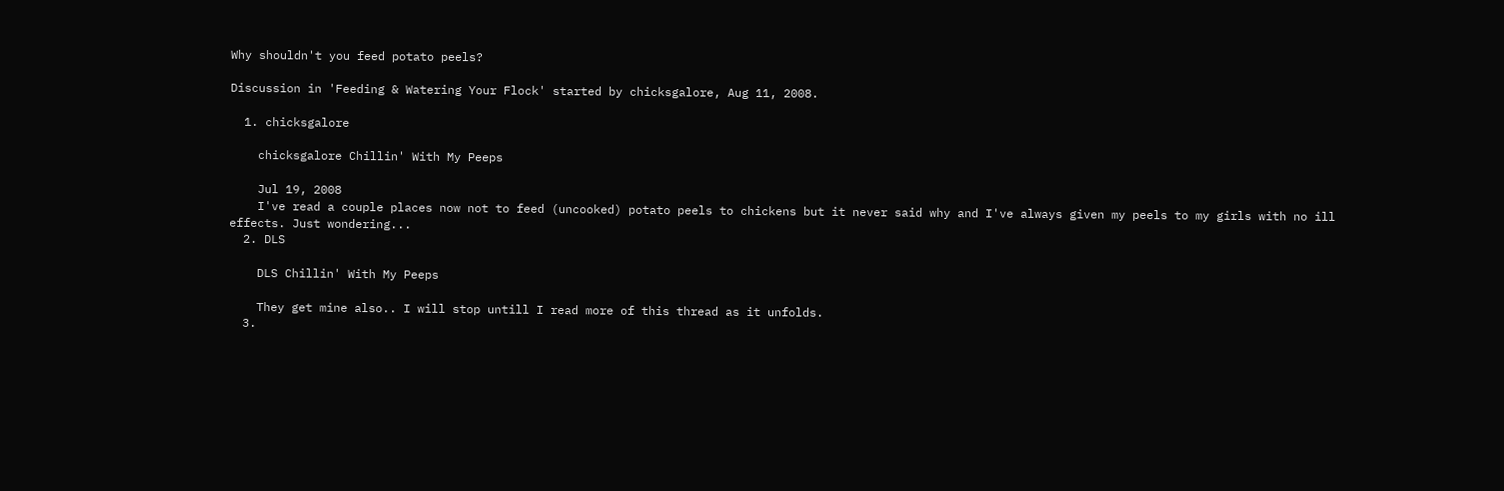Why shouldn't you feed potato peels?

Discussion in 'Feeding & Watering Your Flock' started by chicksgalore, Aug 11, 2008.

  1. chicksgalore

    chicksgalore Chillin' With My Peeps

    Jul 19, 2008
    I've read a couple places now not to feed (uncooked) potato peels to chickens but it never said why and I've always given my peels to my girls with no ill effects. Just wondering...
  2. DLS

    DLS Chillin' With My Peeps

    They get mine also.. I will stop untill I read more of this thread as it unfolds.
  3.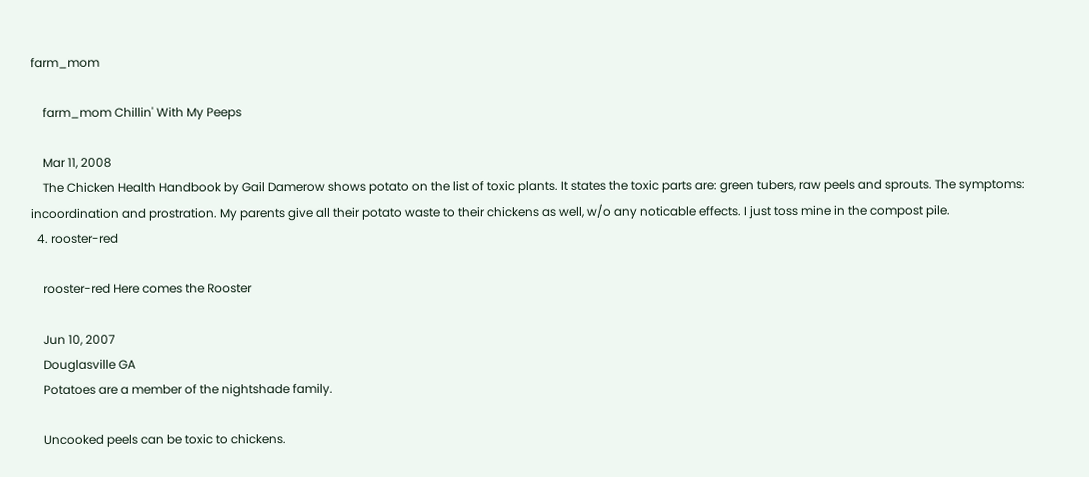farm_mom

    farm_mom Chillin' With My Peeps

    Mar 11, 2008
    The Chicken Health Handbook by Gail Damerow shows potato on the list of toxic plants. It states the toxic parts are: green tubers, raw peels and sprouts. The symptoms: incoordination and prostration. My parents give all their potato waste to their chickens as well, w/o any noticable effects. I just toss mine in the compost pile.
  4. rooster-red

    rooster-red Here comes the Rooster

    Jun 10, 2007
    Douglasville GA
    Potatoes are a member of the nightshade family.

    Uncooked peels can be toxic to chickens.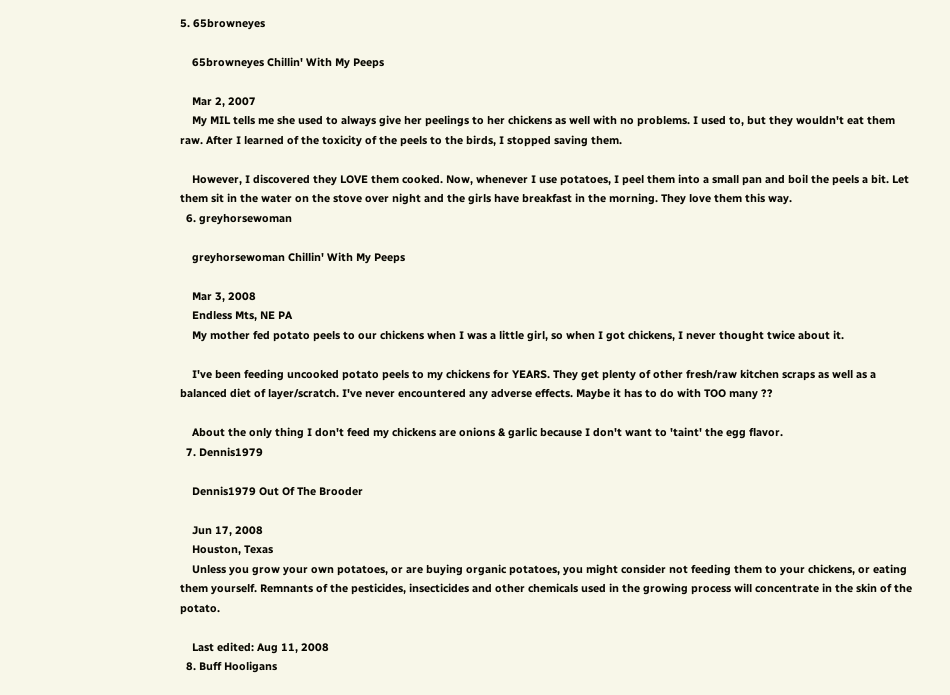5. 65browneyes

    65browneyes Chillin' With My Peeps

    Mar 2, 2007
    My MIL tells me she used to always give her peelings to her chickens as well with no problems. I used to, but they wouldn't eat them raw. After I learned of the toxicity of the peels to the birds, I stopped saving them.

    However, I discovered they LOVE them cooked. Now, whenever I use potatoes, I peel them into a small pan and boil the peels a bit. Let them sit in the water on the stove over night and the girls have breakfast in the morning. They love them this way.
  6. greyhorsewoman

    greyhorsewoman Chillin' With My Peeps

    Mar 3, 2008
    Endless Mts, NE PA
    My mother fed potato peels to our chickens when I was a little girl, so when I got chickens, I never thought twice about it.

    I've been feeding uncooked potato peels to my chickens for YEARS. They get plenty of other fresh/raw kitchen scraps as well as a balanced diet of layer/scratch. I've never encountered any adverse effects. Maybe it has to do with TOO many ??

    About the only thing I don't feed my chickens are onions & garlic because I don't want to 'taint' the egg flavor.
  7. Dennis1979

    Dennis1979 Out Of The Brooder

    Jun 17, 2008
    Houston, Texas
    Unless you grow your own potatoes, or are buying organic potatoes, you might consider not feeding them to your chickens, or eating them yourself. Remnants of the pesticides, insecticides and other chemicals used in the growing process will concentrate in the skin of the potato.

    Last edited: Aug 11, 2008
  8. Buff Hooligans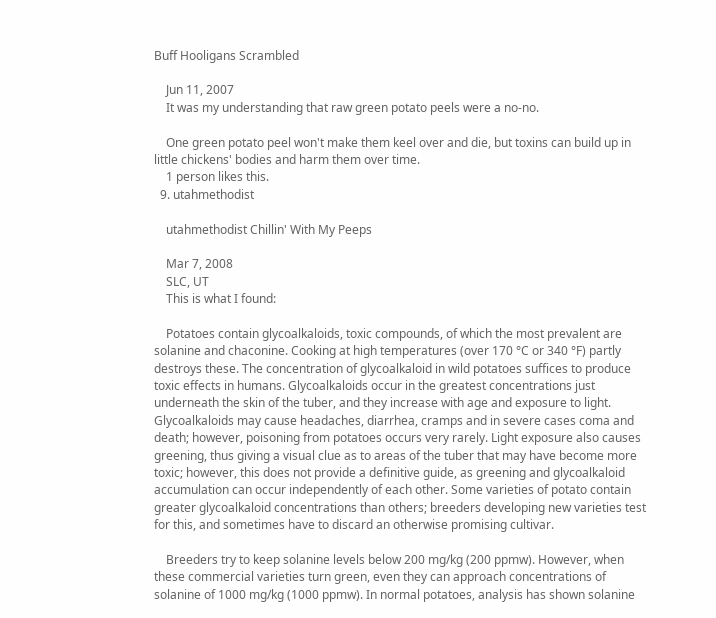Buff Hooligans Scrambled

    Jun 11, 2007
    It was my understanding that raw green potato peels were a no-no.

    One green potato peel won't make them keel over and die, but toxins can build up in little chickens' bodies and harm them over time.
    1 person likes this.
  9. utahmethodist

    utahmethodist Chillin' With My Peeps

    Mar 7, 2008
    SLC, UT
    This is what I found:

    Potatoes contain glycoalkaloids, toxic compounds, of which the most prevalent are solanine and chaconine. Cooking at high temperatures (over 170 °C or 340 °F) partly destroys these. The concentration of glycoalkaloid in wild potatoes suffices to produce toxic effects in humans. Glycoalkaloids occur in the greatest concentrations just underneath the skin of the tuber, and they increase with age and exposure to light. Glycoalkaloids may cause headaches, diarrhea, cramps and in severe cases coma and death; however, poisoning from potatoes occurs very rarely. Light exposure also causes greening, thus giving a visual clue as to areas of the tuber that may have become more toxic; however, this does not provide a definitive guide, as greening and glycoalkaloid accumulation can occur independently of each other. Some varieties of potato contain greater glycoalkaloid concentrations than others; breeders developing new varieties test for this, and sometimes have to discard an otherwise promising cultivar.

    Breeders try to keep solanine levels below 200 mg/kg (200 ppmw). However, when these commercial varieties turn green, even they can approach concentrations of solanine of 1000 mg/kg (1000 ppmw). In normal potatoes, analysis has shown solanine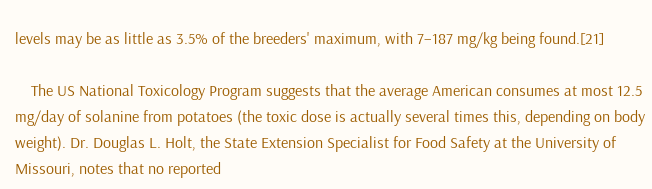levels may be as little as 3.5% of the breeders' maximum, with 7–187 mg/kg being found.[21]

    The US National Toxicology Program suggests that the average American consumes at most 12.5 mg/day of solanine from potatoes (the toxic dose is actually several times this, depending on body weight). Dr. Douglas L. Holt, the State Extension Specialist for Food Safety at the University of Missouri, notes that no reported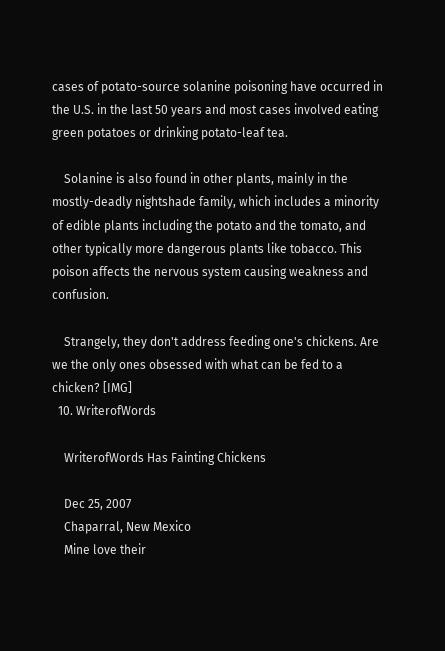cases of potato-source solanine poisoning have occurred in the U.S. in the last 50 years and most cases involved eating green potatoes or drinking potato-leaf tea.

    Solanine is also found in other plants, mainly in the mostly-deadly nightshade family, which includes a minority of edible plants including the potato and the tomato, and other typically more dangerous plants like tobacco. This poison affects the nervous system causing weakness and confusion.

    Strangely, they don't address feeding one's chickens. Are we the only ones obsessed with what can be fed to a chicken? [IMG]
  10. WriterofWords

    WriterofWords Has Fainting Chickens

    Dec 25, 2007
    Chaparral, New Mexico
    Mine love their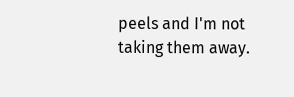peels and I'm not taking them away.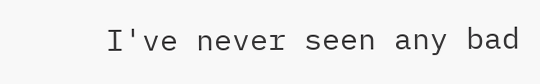I've never seen any bad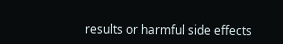results or harmful side effects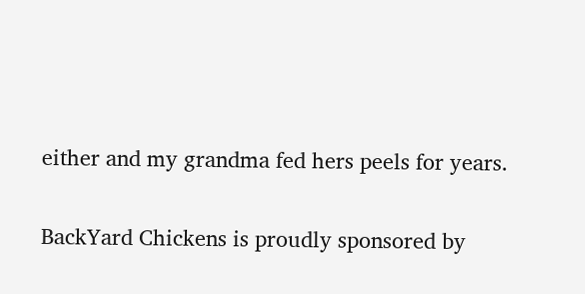either and my grandma fed hers peels for years.

BackYard Chickens is proudly sponsored by